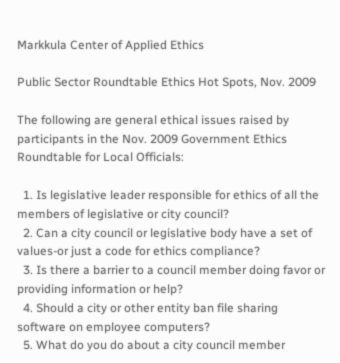Markkula Center of Applied Ethics

Public Sector Roundtable Ethics Hot Spots, Nov. 2009

The following are general ethical issues raised by participants in the Nov. 2009 Government Ethics Roundtable for Local Officials:

  1. Is legislative leader responsible for ethics of all the members of legislative or city council?
  2. Can a city council or legislative body have a set of values-or just a code for ethics compliance?
  3. Is there a barrier to a council member doing favor or providing information or help?
  4. Should a city or other entity ban file sharing software on employee computers?
  5. What do you do about a city council member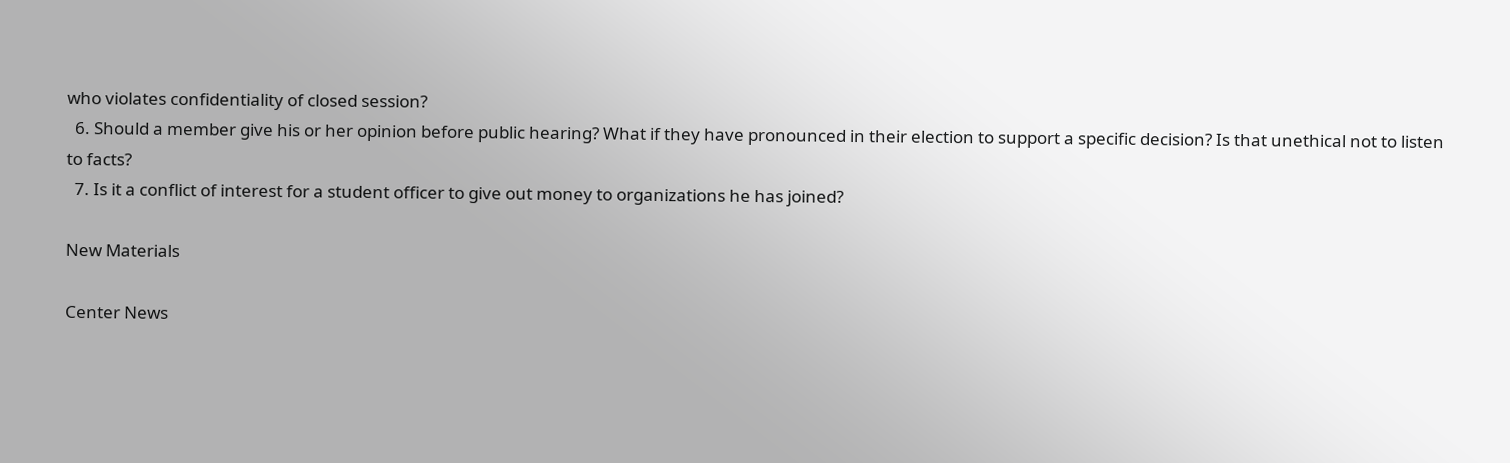who violates confidentiality of closed session?
  6. Should a member give his or her opinion before public hearing? What if they have pronounced in their election to support a specific decision? Is that unethical not to listen to facts?
  7. Is it a conflict of interest for a student officer to give out money to organizations he has joined?

New Materials

Center News